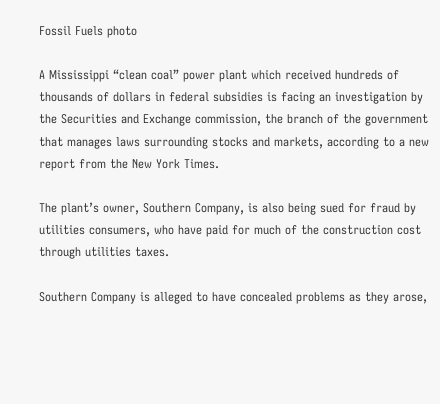Fossil Fuels photo

A Mississippi “clean coal” power plant which received hundreds of thousands of dollars in federal subsidies is facing an investigation by the Securities and Exchange commission, the branch of the government that manages laws surrounding stocks and markets, according to a new report from the New York Times.

The plant’s owner, Southern Company, is also being sued for fraud by utilities consumers, who have paid for much of the construction cost through utilities taxes.

Southern Company is alleged to have concealed problems as they arose,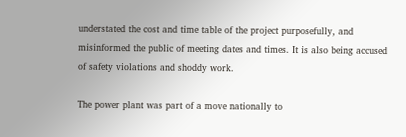understated the cost and time table of the project purposefully, and misinformed the public of meeting dates and times. It is also being accused of safety violations and shoddy work.

The power plant was part of a move nationally to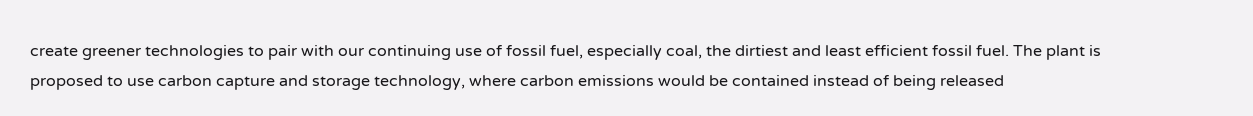create greener technologies to pair with our continuing use of fossil fuel, especially coal, the dirtiest and least efficient fossil fuel. The plant is proposed to use carbon capture and storage technology, where carbon emissions would be contained instead of being released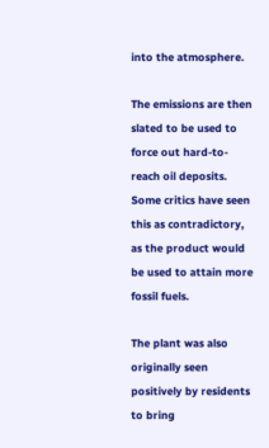into the atmosphere.

The emissions are then slated to be used to force out hard-to-reach oil deposits. Some critics have seen this as contradictory, as the product would be used to attain more fossil fuels.

The plant was also originally seen positively by residents to bring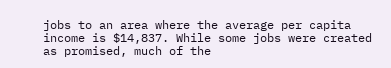jobs to an area where the average per capita income is $14,837. While some jobs were created as promised, much of the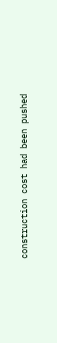construction cost had been pushed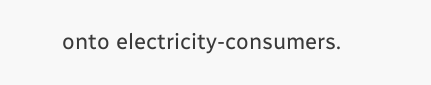onto electricity-consumers.